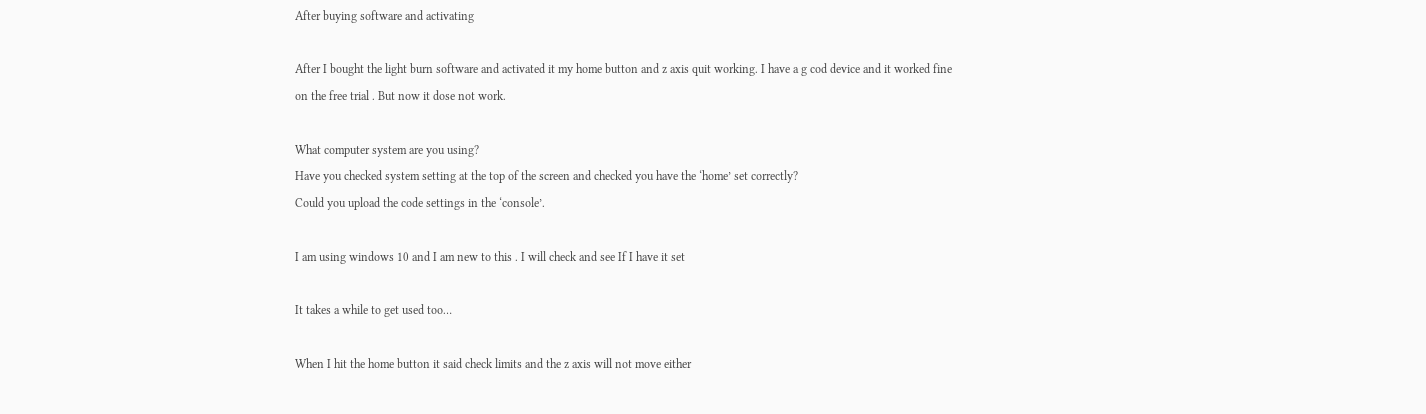After buying software and activating

After I bought the light burn software and activated it my home button and z axis quit working. I have a g cod device and it worked fine on the free trial . But now it dose not work.

What computer system are you using?
Have you checked system setting at the top of the screen and checked you have the ‘home’ set correctly?
Could you upload the code settings in the ‘console’.

I am using windows 10 and I am new to this . I will check and see If I have it set

It takes a while to get used too…

When I hit the home button it said check limits and the z axis will not move either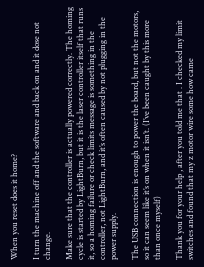When you reset does it home?

I turn the machine off and the software and back on and it dose not change.

Make sure that the controller is actually powered correctly. The homing cycle is started by LightBurn, but it is the laser controller itself that runs it, so a homing failure or check limits message is something in the controller, not LightBurn, and it’s often caused by not plugging in the power supply.

The USB connection is enough to power the board, but not the motors, so it can seem like it’s on when it isn’t. (I’ve been caught by this more than once myself)

Thank you for your help , after you told me that . I checked my limit switches and found that my z motor wire some how came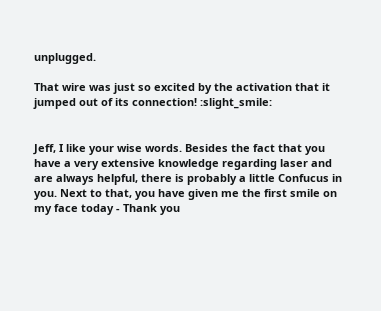unplugged.

That wire was just so excited by the activation that it jumped out of its connection! :slight_smile:


Jeff, I like your wise words. Besides the fact that you have a very extensive knowledge regarding laser and are always helpful, there is probably a little Confucus in you. Next to that, you have given me the first smile on my face today - Thank you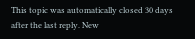This topic was automatically closed 30 days after the last reply. New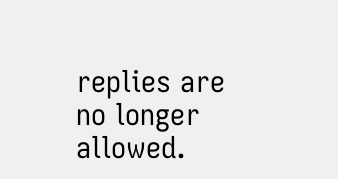replies are no longer allowed.